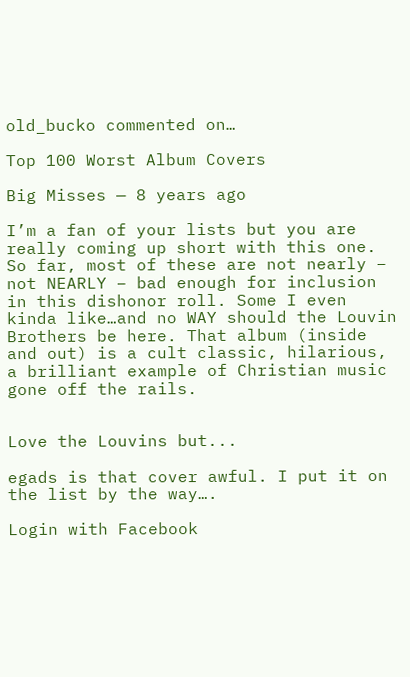old_bucko commented on…

Top 100 Worst Album Covers

Big Misses — 8 years ago

I’m a fan of your lists but you are really coming up short with this one. So far, most of these are not nearly – not NEARLY – bad enough for inclusion in this dishonor roll. Some I even kinda like…and no WAY should the Louvin Brothers be here. That album (inside and out) is a cult classic, hilarious, a brilliant example of Christian music gone off the rails.


Love the Louvins but...

egads is that cover awful. I put it on the list by the way….

Login with Facebook